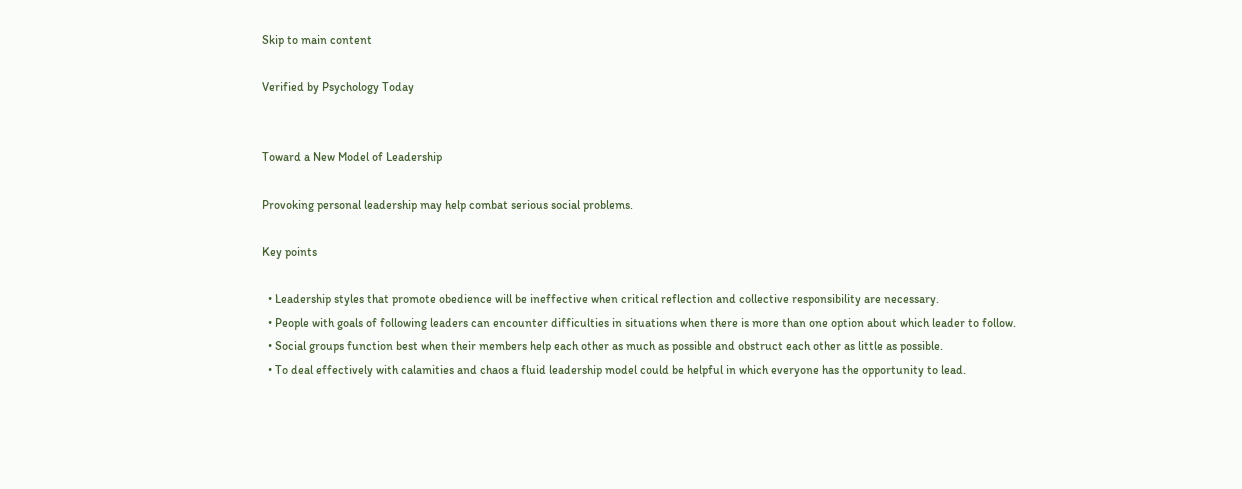Skip to main content

Verified by Psychology Today


Toward a New Model of Leadership

Provoking personal leadership may help combat serious social problems.

Key points

  • Leadership styles that promote obedience will be ineffective when critical reflection and collective responsibility are necessary.
  • People with goals of following leaders can encounter difficulties in situations when there is more than one option about which leader to follow.
  • Social groups function best when their members help each other as much as possible and obstruct each other as little as possible.
  • To deal effectively with calamities and chaos a fluid leadership model could be helpful in which everyone has the opportunity to lead.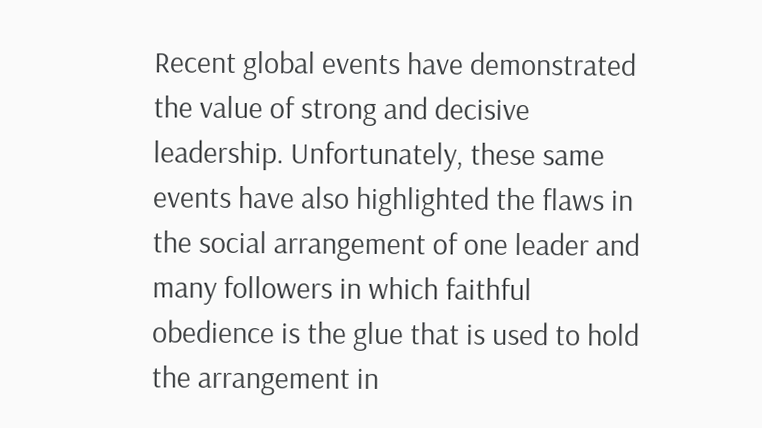Recent global events have demonstrated the value of strong and decisive leadership. Unfortunately, these same events have also highlighted the flaws in the social arrangement of one leader and many followers in which faithful obedience is the glue that is used to hold the arrangement in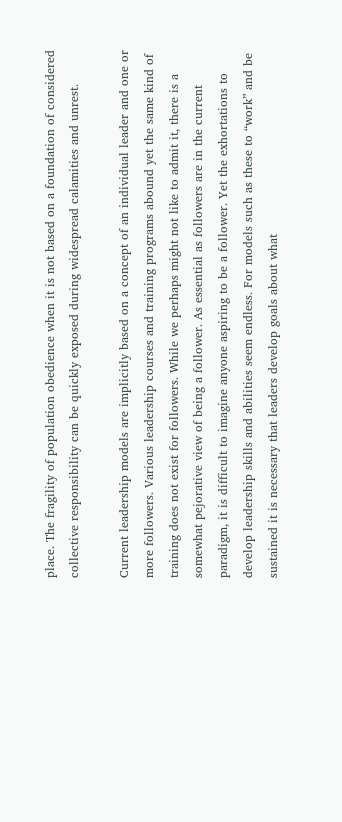place. The fragility of population obedience when it is not based on a foundation of considered collective responsibility can be quickly exposed during widespread calamities and unrest.

Current leadership models are implicitly based on a concept of an individual leader and one or more followers. Various leadership courses and training programs abound yet the same kind of training does not exist for followers. While we perhaps might not like to admit it, there is a somewhat pejorative view of being a follower. As essential as followers are in the current paradigm, it is difficult to imagine anyone aspiring to be a follower. Yet the exhortations to develop leadership skills and abilities seem endless. For models such as these to “work” and be sustained it is necessary that leaders develop goals about what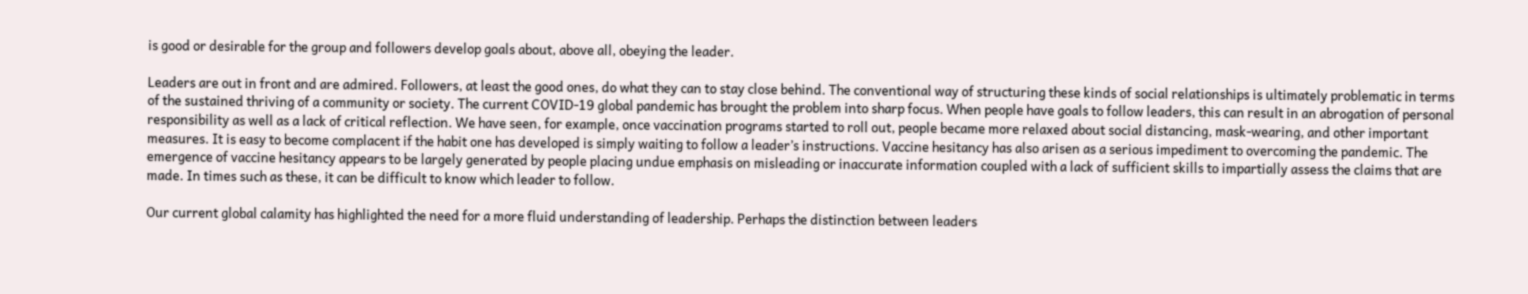is good or desirable for the group and followers develop goals about, above all, obeying the leader.

Leaders are out in front and are admired. Followers, at least the good ones, do what they can to stay close behind. The conventional way of structuring these kinds of social relationships is ultimately problematic in terms of the sustained thriving of a community or society. The current COVID-19 global pandemic has brought the problem into sharp focus. When people have goals to follow leaders, this can result in an abrogation of personal responsibility as well as a lack of critical reflection. We have seen, for example, once vaccination programs started to roll out, people became more relaxed about social distancing, mask-wearing, and other important measures. It is easy to become complacent if the habit one has developed is simply waiting to follow a leader’s instructions. Vaccine hesitancy has also arisen as a serious impediment to overcoming the pandemic. The emergence of vaccine hesitancy appears to be largely generated by people placing undue emphasis on misleading or inaccurate information coupled with a lack of sufficient skills to impartially assess the claims that are made. In times such as these, it can be difficult to know which leader to follow.

Our current global calamity has highlighted the need for a more fluid understanding of leadership. Perhaps the distinction between leaders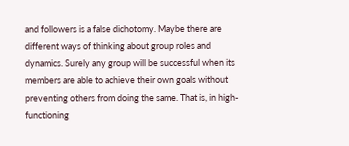and followers is a false dichotomy. Maybe there are different ways of thinking about group roles and dynamics. Surely any group will be successful when its members are able to achieve their own goals without preventing others from doing the same. That is, in high-functioning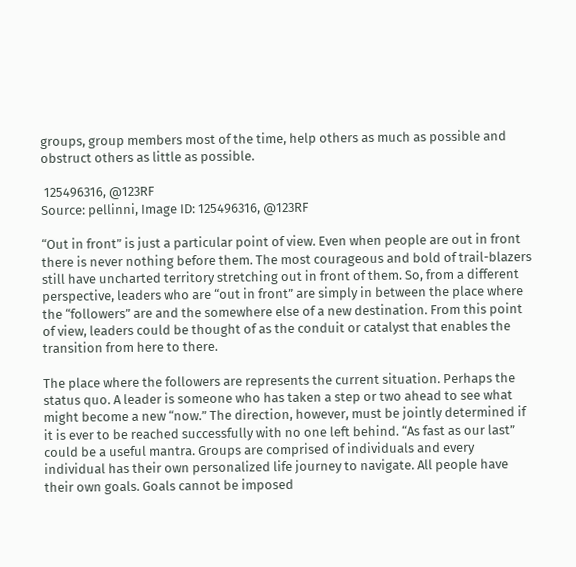groups, group members most of the time, help others as much as possible and obstruct others as little as possible.

 125496316, @123RF
Source: pellinni, Image ID: 125496316, @123RF

“Out in front” is just a particular point of view. Even when people are out in front there is never nothing before them. The most courageous and bold of trail-blazers still have uncharted territory stretching out in front of them. So, from a different perspective, leaders who are “out in front” are simply in between the place where the “followers” are and the somewhere else of a new destination. From this point of view, leaders could be thought of as the conduit or catalyst that enables the transition from here to there.

The place where the followers are represents the current situation. Perhaps the status quo. A leader is someone who has taken a step or two ahead to see what might become a new “now.” The direction, however, must be jointly determined if it is ever to be reached successfully with no one left behind. “As fast as our last” could be a useful mantra. Groups are comprised of individuals and every individual has their own personalized life journey to navigate. All people have their own goals. Goals cannot be imposed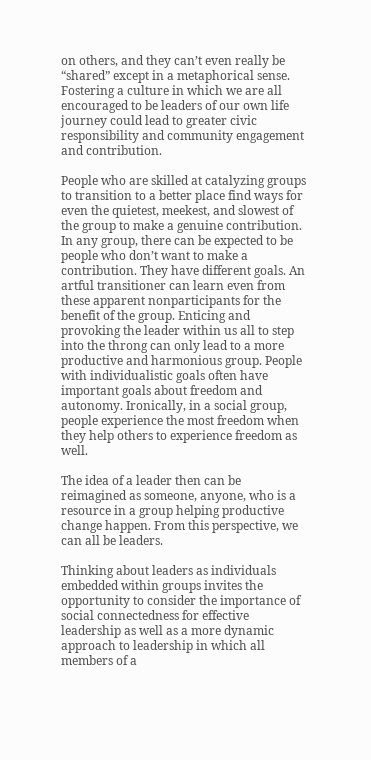on others, and they can’t even really be “shared” except in a metaphorical sense. Fostering a culture in which we are all encouraged to be leaders of our own life journey could lead to greater civic responsibility and community engagement and contribution.

People who are skilled at catalyzing groups to transition to a better place find ways for even the quietest, meekest, and slowest of the group to make a genuine contribution. In any group, there can be expected to be people who don’t want to make a contribution. They have different goals. An artful transitioner can learn even from these apparent nonparticipants for the benefit of the group. Enticing and provoking the leader within us all to step into the throng can only lead to a more productive and harmonious group. People with individualistic goals often have important goals about freedom and autonomy. Ironically, in a social group, people experience the most freedom when they help others to experience freedom as well.

The idea of a leader then can be reimagined as someone, anyone, who is a resource in a group helping productive change happen. From this perspective, we can all be leaders.

Thinking about leaders as individuals embedded within groups invites the opportunity to consider the importance of social connectedness for effective leadership as well as a more dynamic approach to leadership in which all members of a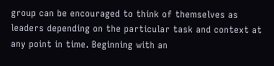group can be encouraged to think of themselves as leaders depending on the particular task and context at any point in time. Beginning with an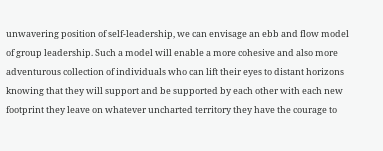unwavering position of self-leadership, we can envisage an ebb and flow model of group leadership. Such a model will enable a more cohesive and also more adventurous collection of individuals who can lift their eyes to distant horizons knowing that they will support and be supported by each other with each new footprint they leave on whatever uncharted territory they have the courage to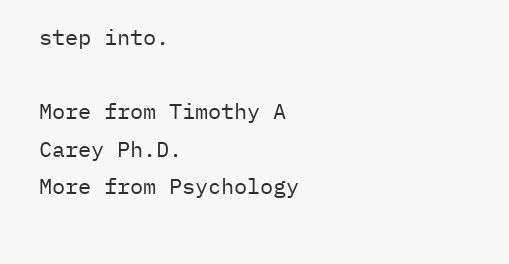step into.

More from Timothy A Carey Ph.D.
More from Psychology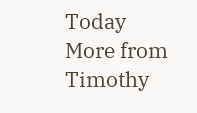Today
More from Timothy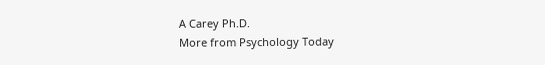A Carey Ph.D.
More from Psychology Today